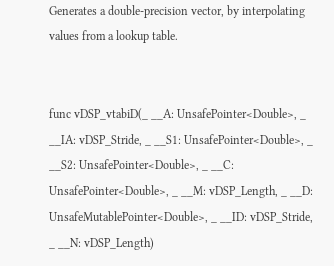Generates a double-precision vector, by interpolating values from a lookup table.


func vDSP_vtabiD(_ __A: UnsafePointer<Double>, _ __IA: vDSP_Stride, _ __S1: UnsafePointer<Double>, _ __S2: UnsafePointer<Double>, _ __C: UnsafePointer<Double>, _ __M: vDSP_Length, _ __D: UnsafeMutablePointer<Double>, _ __ID: vDSP_Stride, _ __N: vDSP_Length)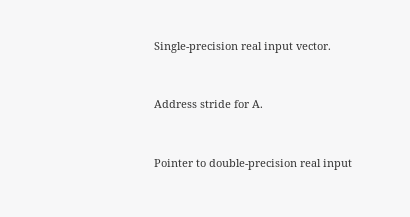Single-precision real input vector.


Address stride for A.


Pointer to double-precision real input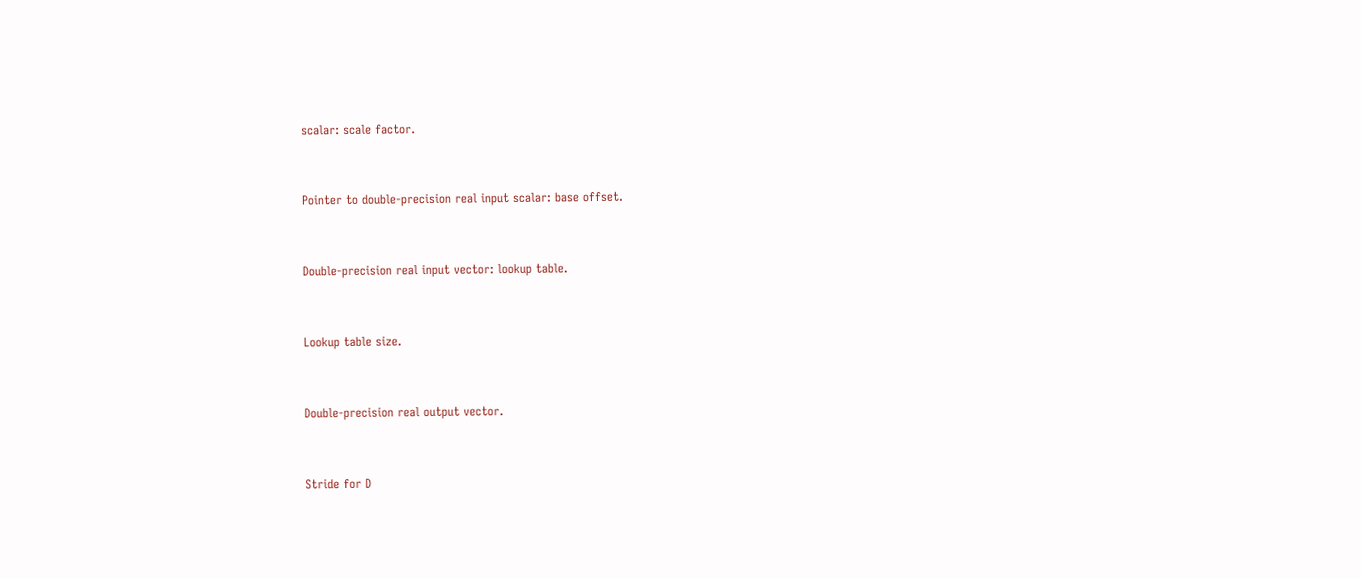scalar: scale factor.


Pointer to double-precision real input scalar: base offset.


Double-precision real input vector: lookup table.


Lookup table size.


Double-precision real output vector.


Stride for D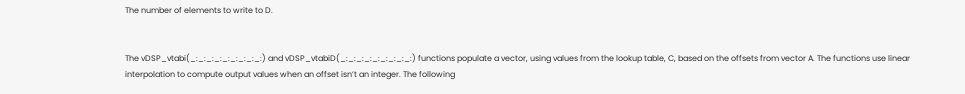The number of elements to write to D.


The vDSP_vtabi(_:_:_:_:_:_:_:_:_:) and vDSP_vtabiD(_:_:_:_:_:_:_:_:_:) functions populate a vector, using values from the lookup table, C, based on the offsets from vector A. The functions use linear interpolation to compute output values when an offset isn’t an integer. The following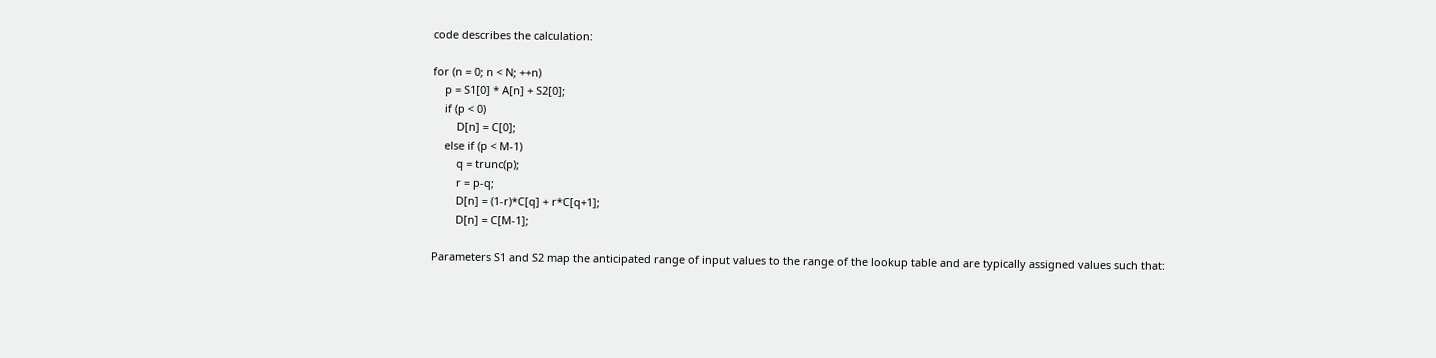code describes the calculation:

for (n = 0; n < N; ++n)
    p = S1[0] * A[n] + S2[0];
    if (p < 0)
        D[n] = C[0];
    else if (p < M-1)
        q = trunc(p);
        r = p-q;
        D[n] = (1-r)*C[q] + r*C[q+1];
        D[n] = C[M-1];

Parameters S1 and S2 map the anticipated range of input values to the range of the lookup table and are typically assigned values such that: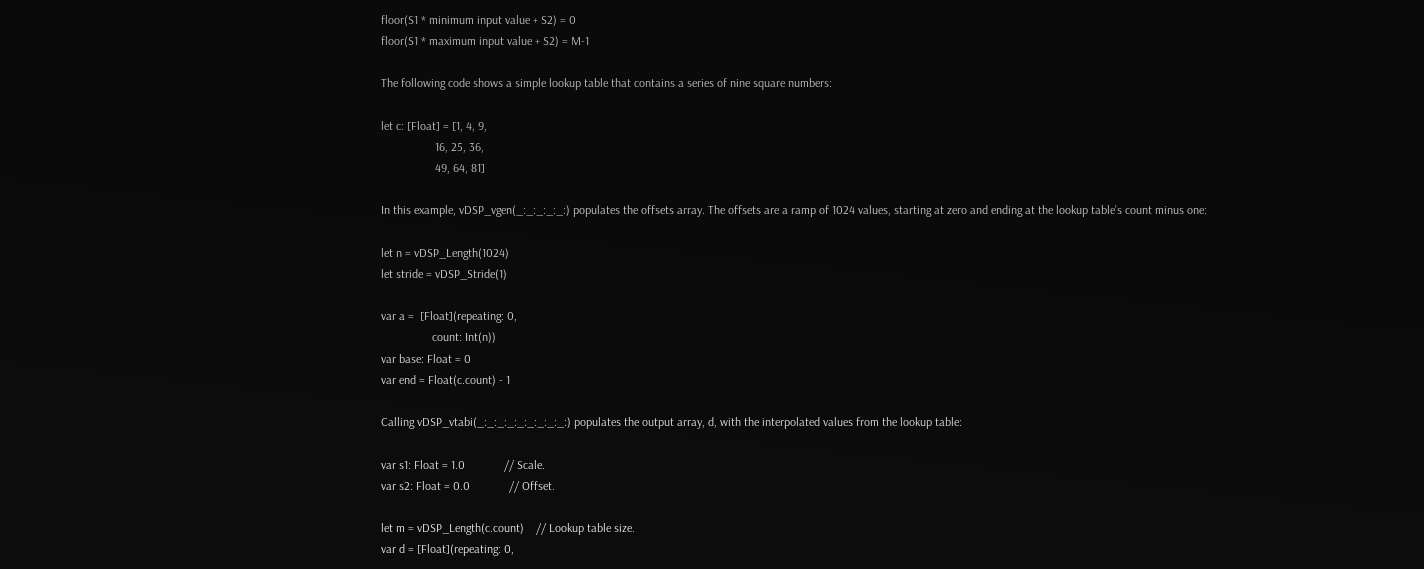floor(S1 * minimum input value + S2) = 0
floor(S1 * maximum input value + S2) = M-1

The following code shows a simple lookup table that contains a series of nine square numbers:

let c: [Float] = [1, 4, 9,
                  16, 25, 36,
                  49, 64, 81]

In this example, vDSP_vgen(_:_:_:_:_:) populates the offsets array. The offsets are a ramp of 1024 values, starting at zero and ending at the lookup table’s count minus one:

let n = vDSP_Length(1024)
let stride = vDSP_Stride(1)

var a =  [Float](repeating: 0,
                 count: Int(n))
var base: Float = 0
var end = Float(c.count) - 1

Calling vDSP_vtabi(_:_:_:_:_:_:_:_:_:) populates the output array, d, with the interpolated values from the lookup table:

var s1: Float = 1.0             // Scale.
var s2: Float = 0.0             // Offset.

let m = vDSP_Length(c.count)    // Lookup table size.
var d = [Float](repeating: 0,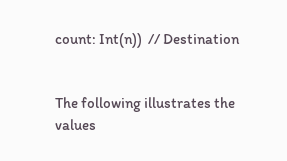count: Int(n))  // Destination


The following illustrates the values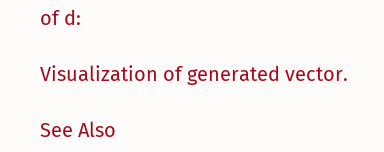of d:

Visualization of generated vector.

See Also